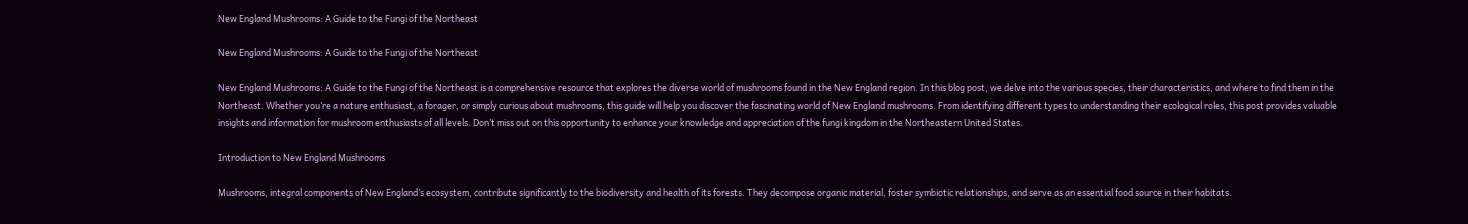New England Mushrooms: A Guide to the Fungi of the Northeast

New England Mushrooms: A Guide to the Fungi of the Northeast

New England Mushrooms: A Guide to the Fungi of the Northeast is a comprehensive resource that explores the diverse world of mushrooms found in the New England region. In this blog post, we delve into the various species, their characteristics, and where to find them in the Northeast. Whether you’re a nature enthusiast, a forager, or simply curious about mushrooms, this guide will help you discover the fascinating world of New England mushrooms. From identifying different types to understanding their ecological roles, this post provides valuable insights and information for mushroom enthusiasts of all levels. Don’t miss out on this opportunity to enhance your knowledge and appreciation of the fungi kingdom in the Northeastern United States.

Introduction to New England Mushrooms

Mushrooms, integral components of New England’s ecosystem, contribute significantly to the biodiversity and health of its forests. They decompose organic material, foster symbiotic relationships, and serve as an essential food source in their habitats.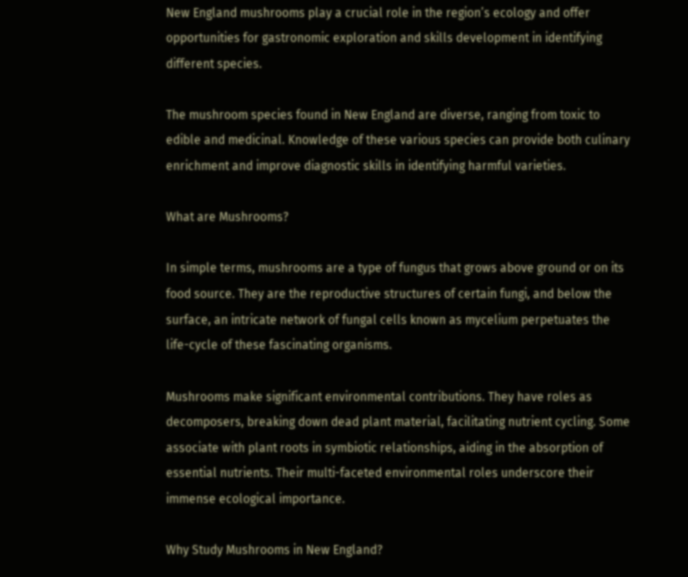New England mushrooms play a crucial role in the region’s ecology and offer opportunities for gastronomic exploration and skills development in identifying different species.

The mushroom species found in New England are diverse, ranging from toxic to edible and medicinal. Knowledge of these various species can provide both culinary enrichment and improve diagnostic skills in identifying harmful varieties.

What are Mushrooms?

In simple terms, mushrooms are a type of fungus that grows above ground or on its food source. They are the reproductive structures of certain fungi, and below the surface, an intricate network of fungal cells known as mycelium perpetuates the life-cycle of these fascinating organisms.

Mushrooms make significant environmental contributions. They have roles as decomposers, breaking down dead plant material, facilitating nutrient cycling. Some associate with plant roots in symbiotic relationships, aiding in the absorption of essential nutrients. Their multi-faceted environmental roles underscore their immense ecological importance.

Why Study Mushrooms in New England?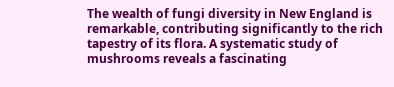The wealth of fungi diversity in New England is remarkable, contributing significantly to the rich tapestry of its flora. A systematic study of mushrooms reveals a fascinating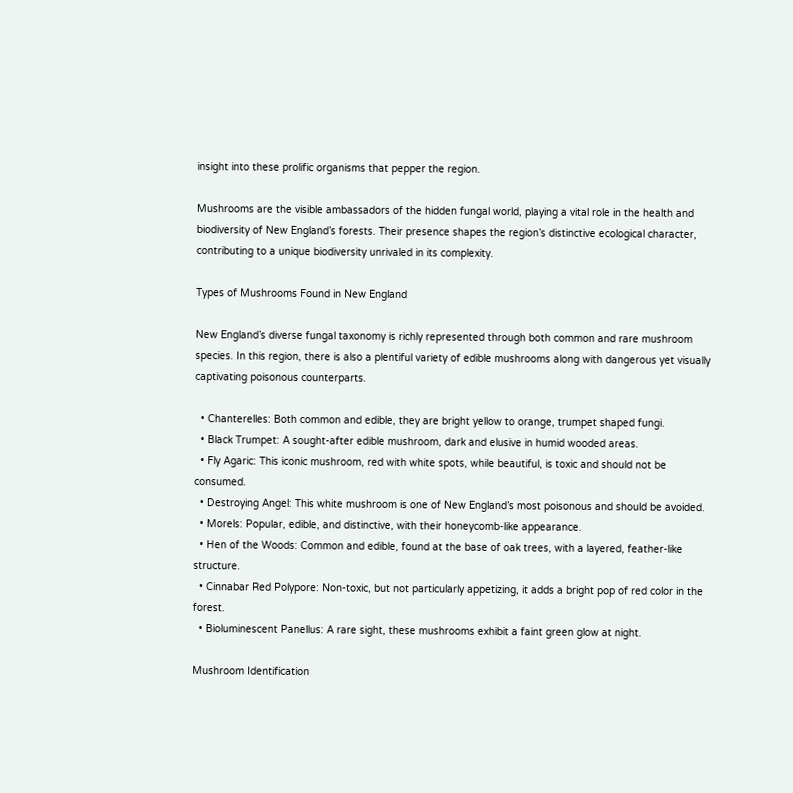insight into these prolific organisms that pepper the region.

Mushrooms are the visible ambassadors of the hidden fungal world, playing a vital role in the health and biodiversity of New England’s forests. Their presence shapes the region’s distinctive ecological character, contributing to a unique biodiversity unrivaled in its complexity.

Types of Mushrooms Found in New England

New England’s diverse fungal taxonomy is richly represented through both common and rare mushroom species. In this region, there is also a plentiful variety of edible mushrooms along with dangerous yet visually captivating poisonous counterparts.

  • Chanterelles: Both common and edible, they are bright yellow to orange, trumpet shaped fungi.
  • Black Trumpet: A sought-after edible mushroom, dark and elusive in humid wooded areas.
  • Fly Agaric: This iconic mushroom, red with white spots, while beautiful, is toxic and should not be consumed.
  • Destroying Angel: This white mushroom is one of New England’s most poisonous and should be avoided.
  • Morels: Popular, edible, and distinctive, with their honeycomb-like appearance.
  • Hen of the Woods: Common and edible, found at the base of oak trees, with a layered, feather-like structure.
  • Cinnabar Red Polypore: Non-toxic, but not particularly appetizing, it adds a bright pop of red color in the forest.
  • Bioluminescent Panellus: A rare sight, these mushrooms exhibit a faint green glow at night.

Mushroom Identification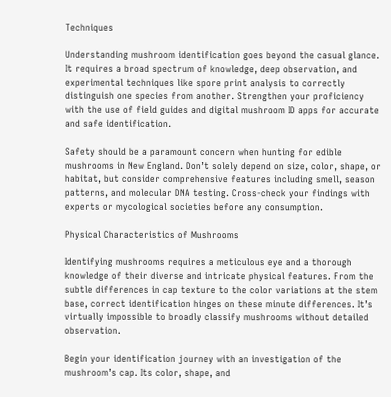Techniques

Understanding mushroom identification goes beyond the casual glance. It requires a broad spectrum of knowledge, deep observation, and experimental techniques like spore print analysis to correctly distinguish one species from another. Strengthen your proficiency with the use of field guides and digital mushroom ID apps for accurate and safe identification.

Safety should be a paramount concern when hunting for edible mushrooms in New England. Don’t solely depend on size, color, shape, or habitat, but consider comprehensive features including smell, season patterns, and molecular DNA testing. Cross-check your findings with experts or mycological societies before any consumption.

Physical Characteristics of Mushrooms

Identifying mushrooms requires a meticulous eye and a thorough knowledge of their diverse and intricate physical features. From the subtle differences in cap texture to the color variations at the stem base, correct identification hinges on these minute differences. It’s virtually impossible to broadly classify mushrooms without detailed observation.

Begin your identification journey with an investigation of the mushroom’s cap. Its color, shape, and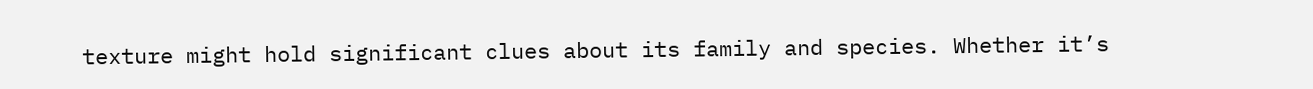texture might hold significant clues about its family and species. Whether it’s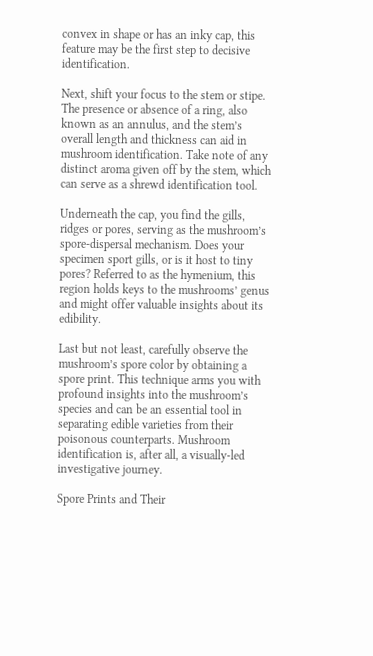convex in shape or has an inky cap, this feature may be the first step to decisive identification.

Next, shift your focus to the stem or stipe. The presence or absence of a ring, also known as an annulus, and the stem’s overall length and thickness can aid in mushroom identification. Take note of any distinct aroma given off by the stem, which can serve as a shrewd identification tool.

Underneath the cap, you find the gills, ridges or pores, serving as the mushroom’s spore-dispersal mechanism. Does your specimen sport gills, or is it host to tiny pores? Referred to as the hymenium, this region holds keys to the mushrooms’ genus and might offer valuable insights about its edibility.

Last but not least, carefully observe the mushroom’s spore color by obtaining a spore print. This technique arms you with profound insights into the mushroom’s species and can be an essential tool in separating edible varieties from their poisonous counterparts. Mushroom identification is, after all, a visually-led investigative journey.

Spore Prints and Their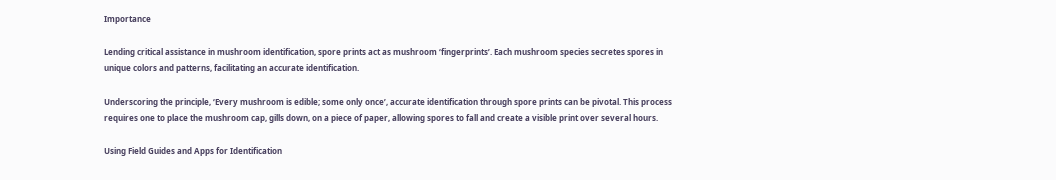Importance

Lending critical assistance in mushroom identification, spore prints act as mushroom ‘fingerprints’. Each mushroom species secretes spores in unique colors and patterns, facilitating an accurate identification.

Underscoring the principle, ‘Every mushroom is edible; some only once’, accurate identification through spore prints can be pivotal. This process requires one to place the mushroom cap, gills down, on a piece of paper, allowing spores to fall and create a visible print over several hours.

Using Field Guides and Apps for Identification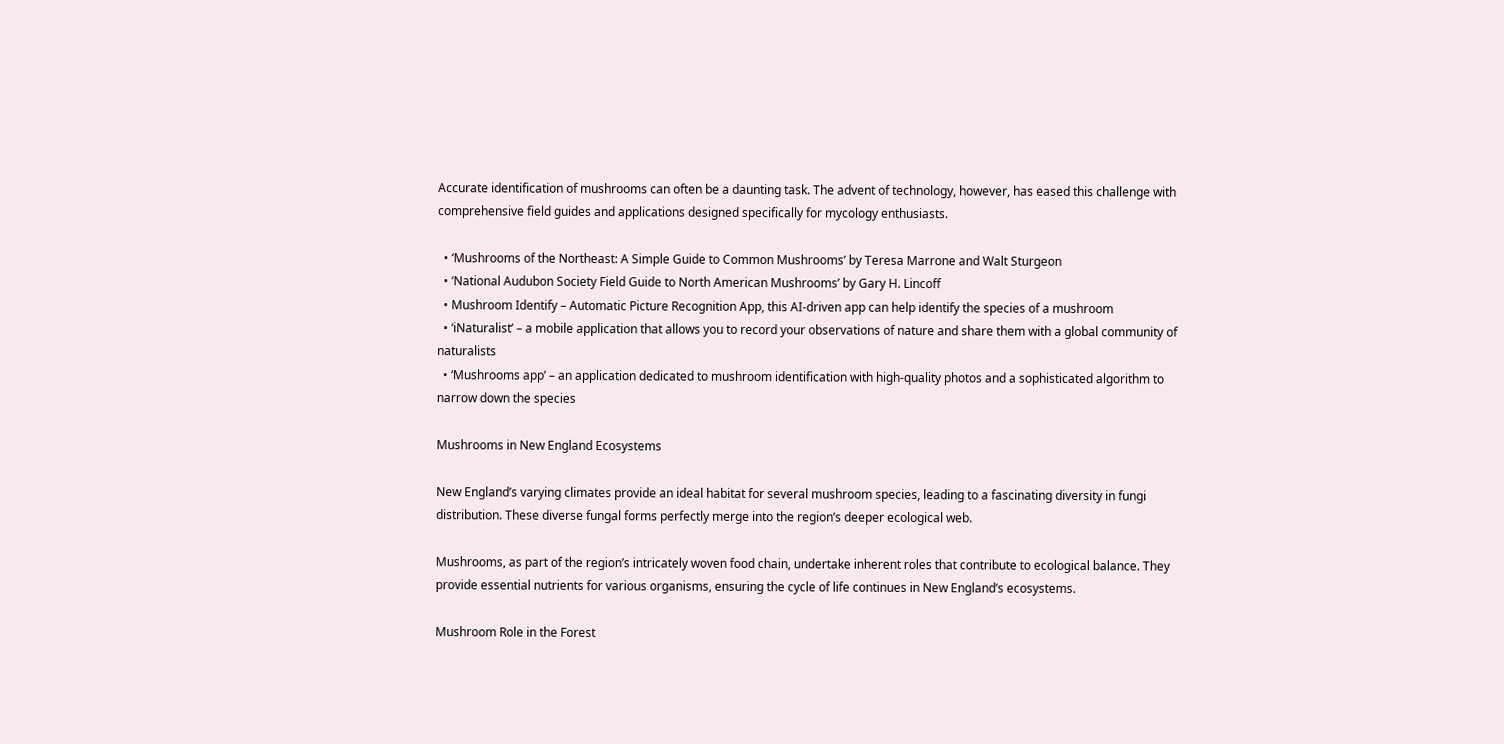Accurate identification of mushrooms can often be a daunting task. The advent of technology, however, has eased this challenge with comprehensive field guides and applications designed specifically for mycology enthusiasts.

  • ‘Mushrooms of the Northeast: A Simple Guide to Common Mushrooms’ by Teresa Marrone and Walt Sturgeon
  • ‘National Audubon Society Field Guide to North American Mushrooms’ by Gary H. Lincoff
  • Mushroom Identify – Automatic Picture Recognition App, this AI-driven app can help identify the species of a mushroom
  • ‘iNaturalist’ – a mobile application that allows you to record your observations of nature and share them with a global community of naturalists
  • ‘Mushrooms app’ – an application dedicated to mushroom identification with high-quality photos and a sophisticated algorithm to narrow down the species

Mushrooms in New England Ecosystems

New England’s varying climates provide an ideal habitat for several mushroom species, leading to a fascinating diversity in fungi distribution. These diverse fungal forms perfectly merge into the region’s deeper ecological web.

Mushrooms, as part of the region’s intricately woven food chain, undertake inherent roles that contribute to ecological balance. They provide essential nutrients for various organisms, ensuring the cycle of life continues in New England’s ecosystems.

Mushroom Role in the Forest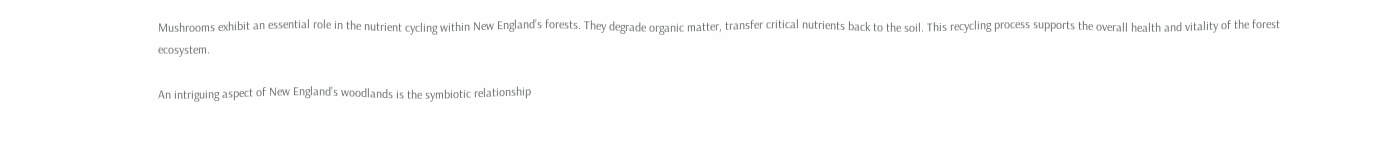Mushrooms exhibit an essential role in the nutrient cycling within New England’s forests. They degrade organic matter, transfer critical nutrients back to the soil. This recycling process supports the overall health and vitality of the forest ecosystem.

An intriguing aspect of New England’s woodlands is the symbiotic relationship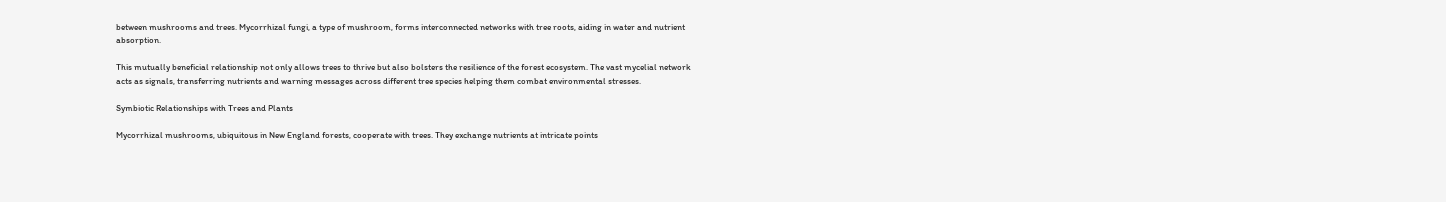between mushrooms and trees. Mycorrhizal fungi, a type of mushroom, forms interconnected networks with tree roots, aiding in water and nutrient absorption.

This mutually beneficial relationship not only allows trees to thrive but also bolsters the resilience of the forest ecosystem. The vast mycelial network acts as signals, transferring nutrients and warning messages across different tree species helping them combat environmental stresses.

Symbiotic Relationships with Trees and Plants

Mycorrhizal mushrooms, ubiquitous in New England forests, cooperate with trees. They exchange nutrients at intricate points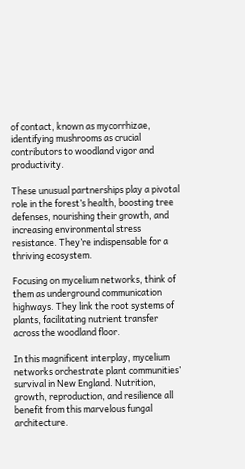of contact, known as mycorrhizae, identifying mushrooms as crucial contributors to woodland vigor and productivity.

These unusual partnerships play a pivotal role in the forest’s health, boosting tree defenses, nourishing their growth, and increasing environmental stress resistance. They’re indispensable for a thriving ecosystem.

Focusing on mycelium networks, think of them as underground communication highways. They link the root systems of plants, facilitating nutrient transfer across the woodland floor.

In this magnificent interplay, mycelium networks orchestrate plant communities’ survival in New England. Nutrition, growth, reproduction, and resilience all benefit from this marvelous fungal architecture.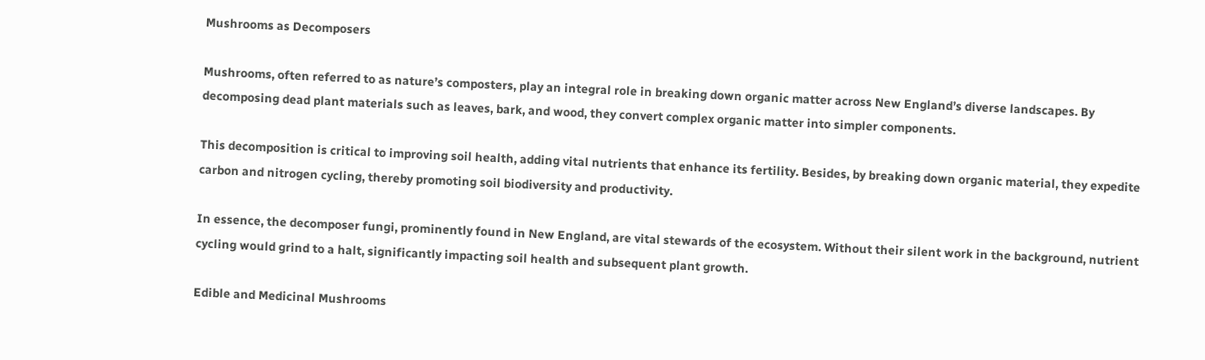Mushrooms as Decomposers

Mushrooms, often referred to as nature’s composters, play an integral role in breaking down organic matter across New England’s diverse landscapes. By decomposing dead plant materials such as leaves, bark, and wood, they convert complex organic matter into simpler components.

This decomposition is critical to improving soil health, adding vital nutrients that enhance its fertility. Besides, by breaking down organic material, they expedite carbon and nitrogen cycling, thereby promoting soil biodiversity and productivity.

In essence, the decomposer fungi, prominently found in New England, are vital stewards of the ecosystem. Without their silent work in the background, nutrient cycling would grind to a halt, significantly impacting soil health and subsequent plant growth.

Edible and Medicinal Mushrooms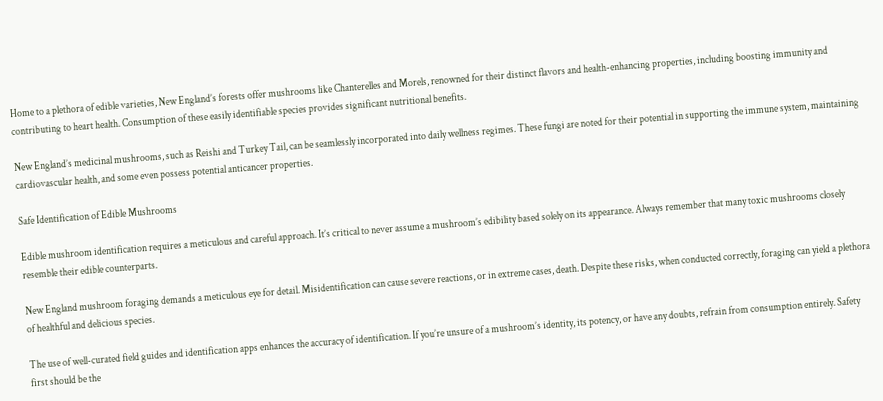Home to a plethora of edible varieties, New England’s forests offer mushrooms like Chanterelles and Morels, renowned for their distinct flavors and health-enhancing properties, including boosting immunity and contributing to heart health. Consumption of these easily identifiable species provides significant nutritional benefits.

New England’s medicinal mushrooms, such as Reishi and Turkey Tail, can be seamlessly incorporated into daily wellness regimes. These fungi are noted for their potential in supporting the immune system, maintaining cardiovascular health, and some even possess potential anticancer properties.

Safe Identification of Edible Mushrooms

Edible mushroom identification requires a meticulous and careful approach. It’s critical to never assume a mushroom’s edibility based solely on its appearance. Always remember that many toxic mushrooms closely resemble their edible counterparts.

New England mushroom foraging demands a meticulous eye for detail. Misidentification can cause severe reactions, or in extreme cases, death. Despite these risks, when conducted correctly, foraging can yield a plethora of healthful and delicious species.

The use of well-curated field guides and identification apps enhances the accuracy of identification. If you’re unsure of a mushroom’s identity, its potency, or have any doubts, refrain from consumption entirely. Safety first should be the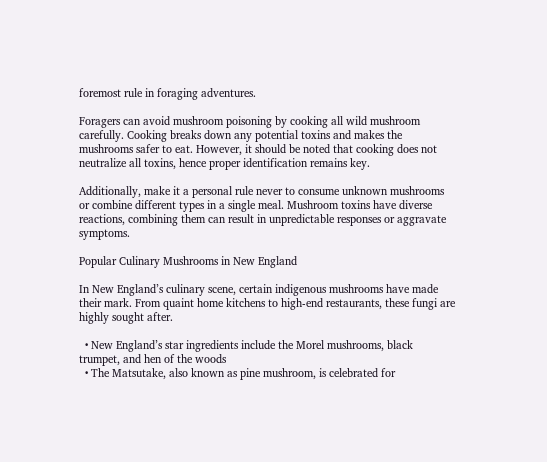foremost rule in foraging adventures.

Foragers can avoid mushroom poisoning by cooking all wild mushroom carefully. Cooking breaks down any potential toxins and makes the mushrooms safer to eat. However, it should be noted that cooking does not neutralize all toxins, hence proper identification remains key.

Additionally, make it a personal rule never to consume unknown mushrooms or combine different types in a single meal. Mushroom toxins have diverse reactions, combining them can result in unpredictable responses or aggravate symptoms.

Popular Culinary Mushrooms in New England

In New England’s culinary scene, certain indigenous mushrooms have made their mark. From quaint home kitchens to high-end restaurants, these fungi are highly sought after.

  • New England’s star ingredients include the Morel mushrooms, black trumpet, and hen of the woods
  • The Matsutake, also known as pine mushroom, is celebrated for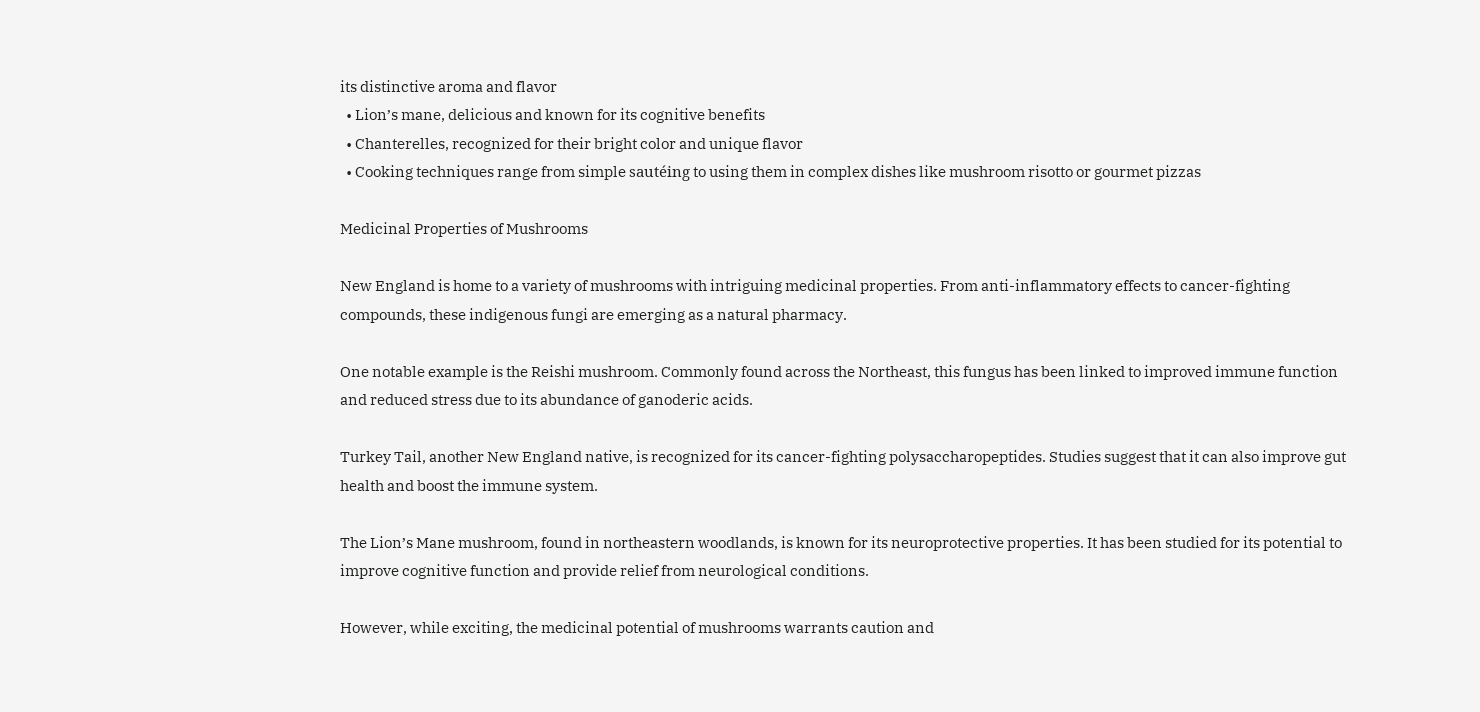its distinctive aroma and flavor
  • Lion’s mane, delicious and known for its cognitive benefits
  • Chanterelles, recognized for their bright color and unique flavor
  • Cooking techniques range from simple sautéing to using them in complex dishes like mushroom risotto or gourmet pizzas

Medicinal Properties of Mushrooms

New England is home to a variety of mushrooms with intriguing medicinal properties. From anti-inflammatory effects to cancer-fighting compounds, these indigenous fungi are emerging as a natural pharmacy.

One notable example is the Reishi mushroom. Commonly found across the Northeast, this fungus has been linked to improved immune function and reduced stress due to its abundance of ganoderic acids.

Turkey Tail, another New England native, is recognized for its cancer-fighting polysaccharopeptides. Studies suggest that it can also improve gut health and boost the immune system.

The Lion’s Mane mushroom, found in northeastern woodlands, is known for its neuroprotective properties. It has been studied for its potential to improve cognitive function and provide relief from neurological conditions.

However, while exciting, the medicinal potential of mushrooms warrants caution and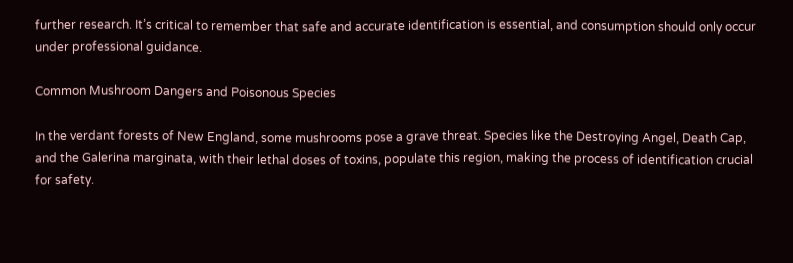further research. It’s critical to remember that safe and accurate identification is essential, and consumption should only occur under professional guidance.

Common Mushroom Dangers and Poisonous Species

In the verdant forests of New England, some mushrooms pose a grave threat. Species like the Destroying Angel, Death Cap, and the Galerina marginata, with their lethal doses of toxins, populate this region, making the process of identification crucial for safety.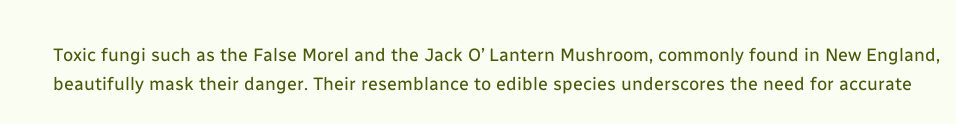Toxic fungi such as the False Morel and the Jack O’ Lantern Mushroom, commonly found in New England, beautifully mask their danger. Their resemblance to edible species underscores the need for accurate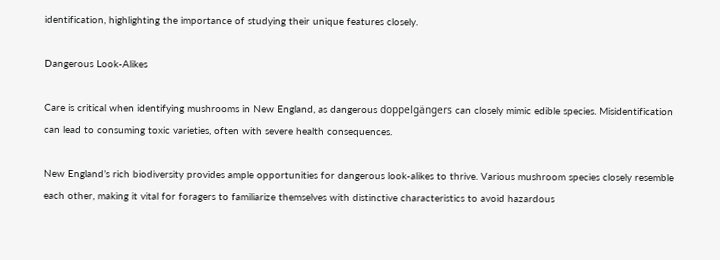identification, highlighting the importance of studying their unique features closely.

Dangerous Look-Alikes

Care is critical when identifying mushrooms in New England, as dangerous doppelgängers can closely mimic edible species. Misidentification can lead to consuming toxic varieties, often with severe health consequences.

New England’s rich biodiversity provides ample opportunities for dangerous look-alikes to thrive. Various mushroom species closely resemble each other, making it vital for foragers to familiarize themselves with distinctive characteristics to avoid hazardous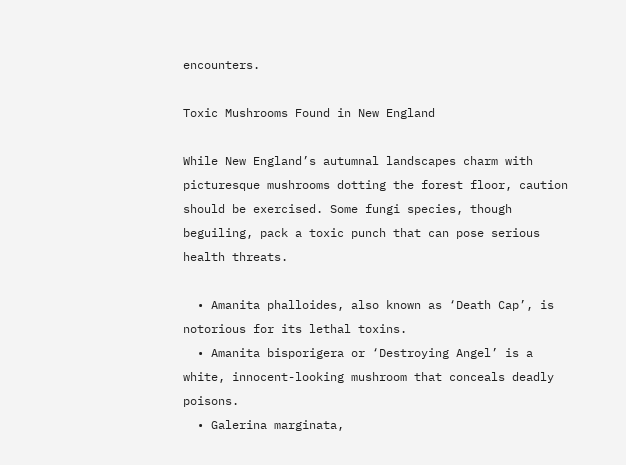encounters.

Toxic Mushrooms Found in New England

While New England’s autumnal landscapes charm with picturesque mushrooms dotting the forest floor, caution should be exercised. Some fungi species, though beguiling, pack a toxic punch that can pose serious health threats.

  • Amanita phalloides, also known as ‘Death Cap’, is notorious for its lethal toxins.
  • Amanita bisporigera or ‘Destroying Angel’ is a white, innocent-looking mushroom that conceals deadly poisons.
  • Galerina marginata,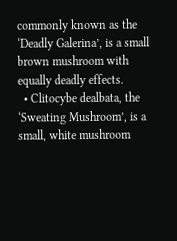commonly known as the ‘Deadly Galerina’, is a small brown mushroom with equally deadly effects.
  • Clitocybe dealbata, the ‘Sweating Mushroom’, is a small, white mushroom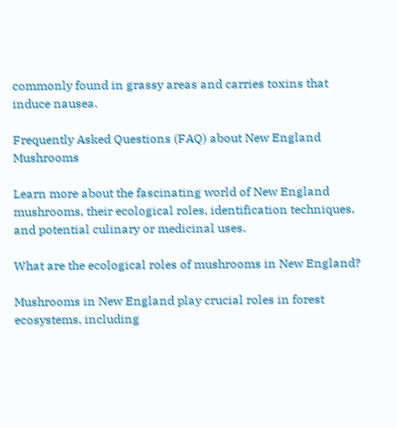commonly found in grassy areas and carries toxins that induce nausea.

Frequently Asked Questions (FAQ) about New England Mushrooms

Learn more about the fascinating world of New England mushrooms, their ecological roles, identification techniques, and potential culinary or medicinal uses.

What are the ecological roles of mushrooms in New England?

Mushrooms in New England play crucial roles in forest ecosystems, including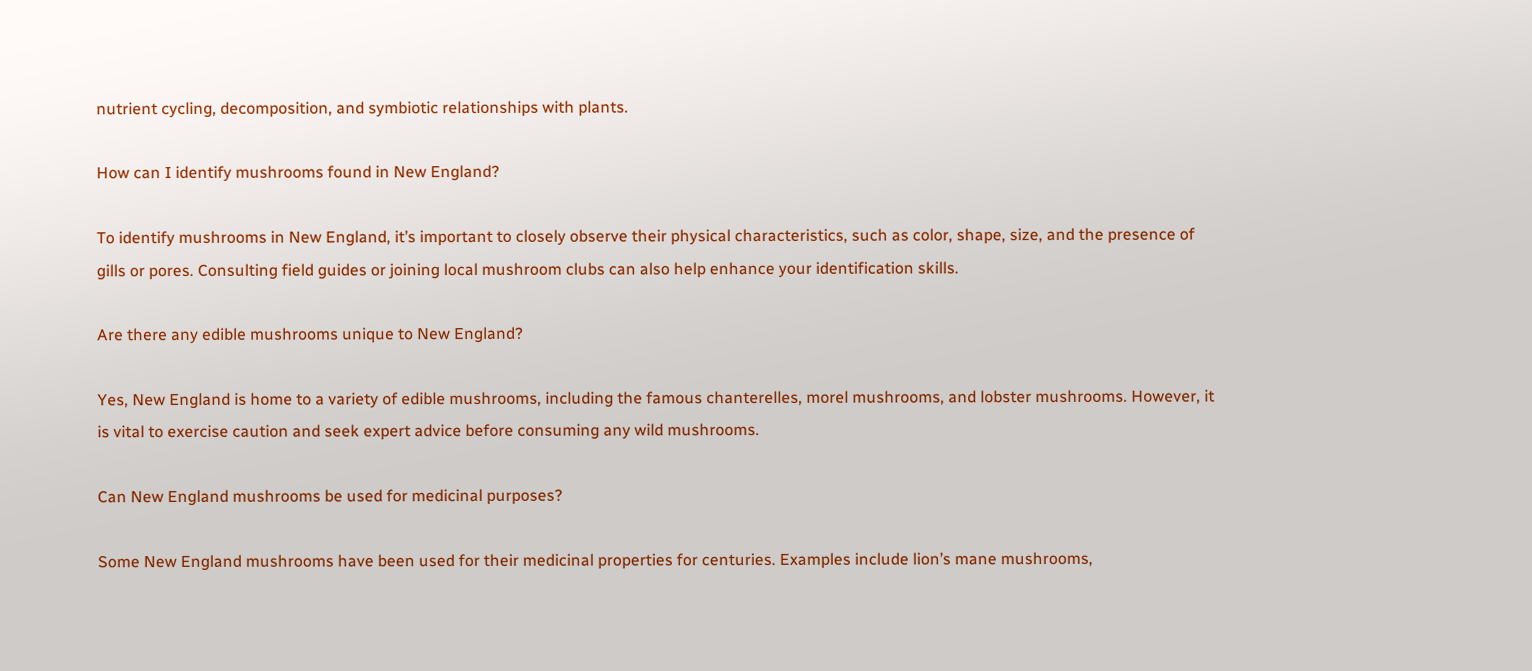nutrient cycling, decomposition, and symbiotic relationships with plants.

How can I identify mushrooms found in New England?

To identify mushrooms in New England, it’s important to closely observe their physical characteristics, such as color, shape, size, and the presence of gills or pores. Consulting field guides or joining local mushroom clubs can also help enhance your identification skills.

Are there any edible mushrooms unique to New England?

Yes, New England is home to a variety of edible mushrooms, including the famous chanterelles, morel mushrooms, and lobster mushrooms. However, it is vital to exercise caution and seek expert advice before consuming any wild mushrooms.

Can New England mushrooms be used for medicinal purposes?

Some New England mushrooms have been used for their medicinal properties for centuries. Examples include lion’s mane mushrooms,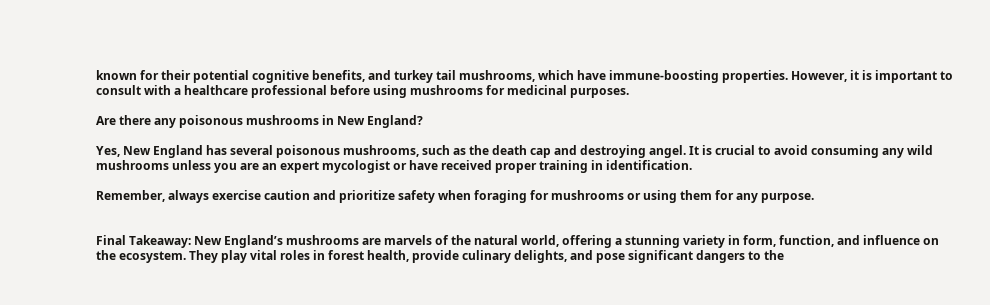known for their potential cognitive benefits, and turkey tail mushrooms, which have immune-boosting properties. However, it is important to consult with a healthcare professional before using mushrooms for medicinal purposes.

Are there any poisonous mushrooms in New England?

Yes, New England has several poisonous mushrooms, such as the death cap and destroying angel. It is crucial to avoid consuming any wild mushrooms unless you are an expert mycologist or have received proper training in identification.

Remember, always exercise caution and prioritize safety when foraging for mushrooms or using them for any purpose.


Final Takeaway: New England’s mushrooms are marvels of the natural world, offering a stunning variety in form, function, and influence on the ecosystem. They play vital roles in forest health, provide culinary delights, and pose significant dangers to the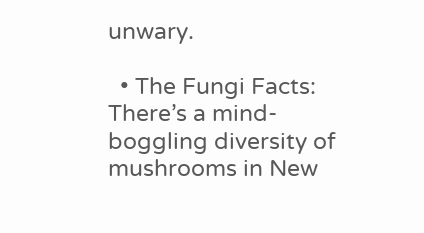unwary.

  • The Fungi Facts: There’s a mind-boggling diversity of mushrooms in New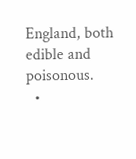England, both edible and poisonous.
  •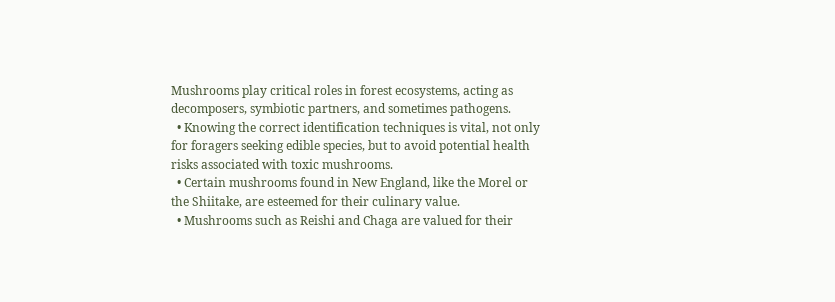Mushrooms play critical roles in forest ecosystems, acting as decomposers, symbiotic partners, and sometimes pathogens.
  • Knowing the correct identification techniques is vital, not only for foragers seeking edible species, but to avoid potential health risks associated with toxic mushrooms.
  • Certain mushrooms found in New England, like the Morel or the Shiitake, are esteemed for their culinary value.
  • Mushrooms such as Reishi and Chaga are valued for their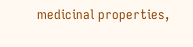medicinal properties,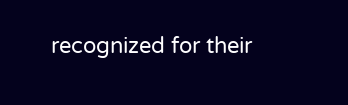recognized for their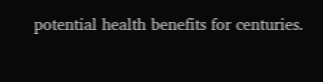potential health benefits for centuries.